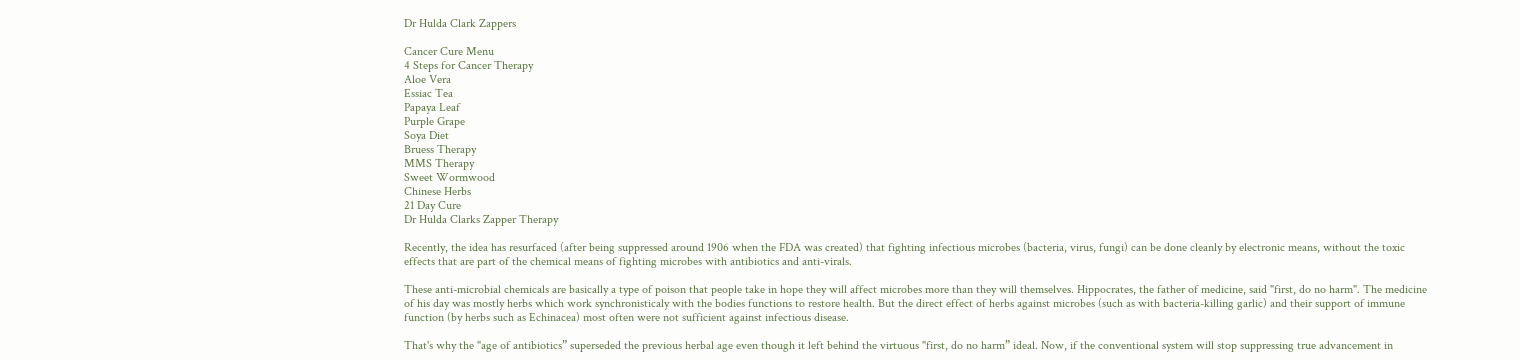Dr Hulda Clark Zappers

Cancer Cure Menu
4 Steps for Cancer Therapy
Aloe Vera
Essiac Tea
Papaya Leaf
Purple Grape
Soya Diet
Bruess Therapy
MMS Therapy
Sweet Wormwood
Chinese Herbs
21 Day Cure
Dr Hulda Clarks Zapper Therapy

Recently, the idea has resurfaced (after being suppressed around 1906 when the FDA was created) that fighting infectious microbes (bacteria, virus, fungi) can be done cleanly by electronic means, without the toxic effects that are part of the chemical means of fighting microbes with antibiotics and anti-virals.

These anti-microbial chemicals are basically a type of poison that people take in hope they will affect microbes more than they will themselves. Hippocrates, the father of medicine, said "first, do no harm". The medicine of his day was mostly herbs which work synchronisticaly with the bodies functions to restore health. But the direct effect of herbs against microbes (such as with bacteria-killing garlic) and their support of immune function (by herbs such as Echinacea) most often were not sufficient against infectious disease.

That's why the "age of antibiotics” superseded the previous herbal age even though it left behind the virtuous "first, do no harm” ideal. Now, if the conventional system will stop suppressing true advancement in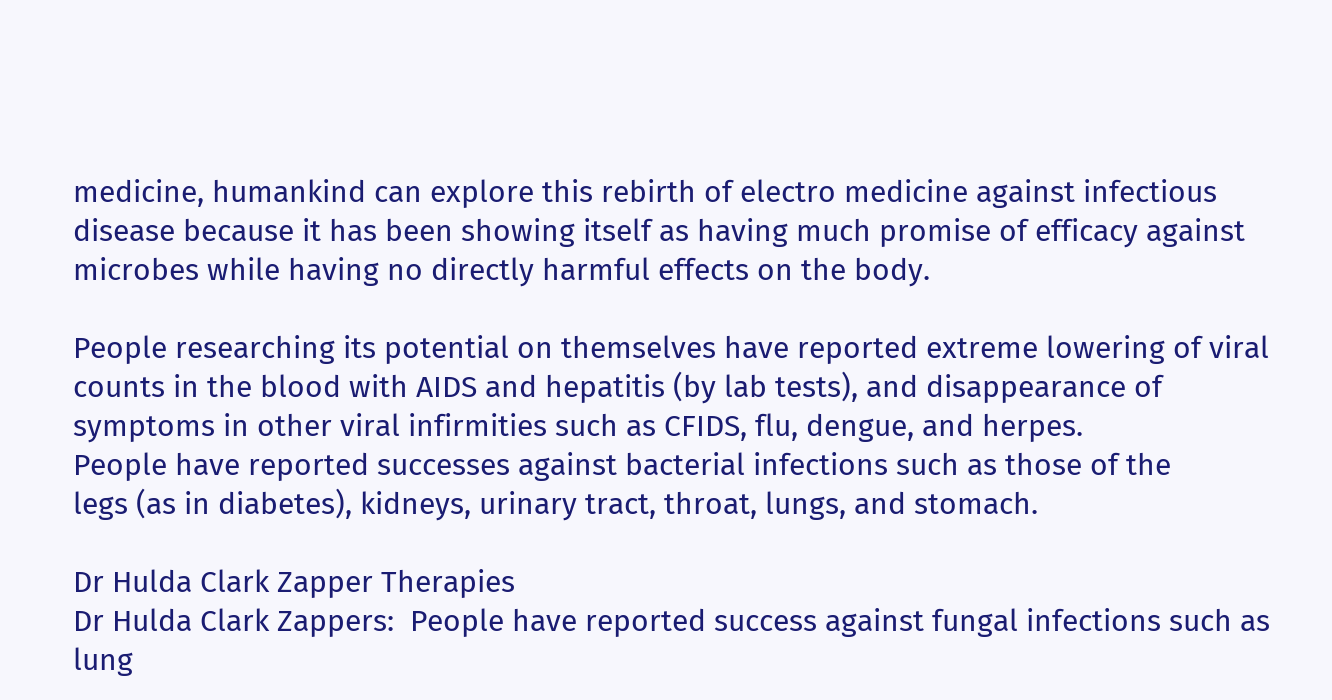medicine, humankind can explore this rebirth of electro medicine against infectious disease because it has been showing itself as having much promise of efficacy against microbes while having no directly harmful effects on the body.

People researching its potential on themselves have reported extreme lowering of viral counts in the blood with AIDS and hepatitis (by lab tests), and disappearance of symptoms in other viral infirmities such as CFIDS, flu, dengue, and herpes.
People have reported successes against bacterial infections such as those of the
legs (as in diabetes), kidneys, urinary tract, throat, lungs, and stomach.

Dr Hulda Clark Zapper Therapies
Dr Hulda Clark Zappers:  People have reported success against fungal infections such as lung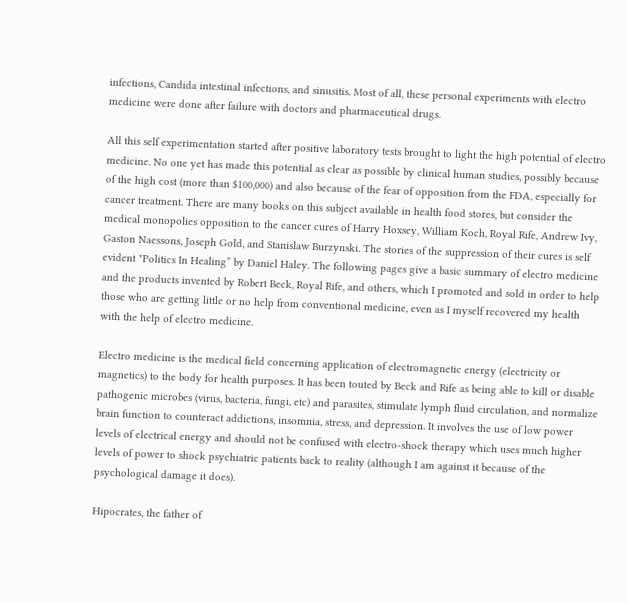infections, Candida intestinal infections, and sinusitis. Most of all, these personal experiments with electro medicine were done after failure with doctors and pharmaceutical drugs.

All this self experimentation started after positive laboratory tests brought to light the high potential of electro medicine. No one yet has made this potential as clear as possible by clinical human studies, possibly because of the high cost (more than $100,000) and also because of the fear of opposition from the FDA, especially for cancer treatment. There are many books on this subject available in health food stores, but consider the medical monopolies opposition to the cancer cures of Harry Hoxsey, William Koch, Royal Rife, Andrew Ivy, Gaston Naessons, Joseph Gold, and Stanislaw Burzynski. The stories of the suppression of their cures is self evident "Politics In Healing” by Daniel Haley. The following pages give a basic summary of electro medicine and the products invented by Robert Beck, Royal Rife, and others, which I promoted and sold in order to help those who are getting little or no help from conventional medicine, even as I myself recovered my health with the help of electro medicine.

Electro medicine is the medical field concerning application of electromagnetic energy (electricity or magnetics) to the body for health purposes. It has been touted by Beck and Rife as being able to kill or disable pathogenic microbes (virus, bacteria, fungi, etc) and parasites, stimulate lymph fluid circulation, and normalize brain function to counteract addictions, insomnia, stress, and depression. It involves the use of low power levels of electrical energy and should not be confused with electro-shock therapy which uses much higher levels of power to shock psychiatric patients back to reality (although I am against it because of the psychological damage it does).

Hipocrates, the father of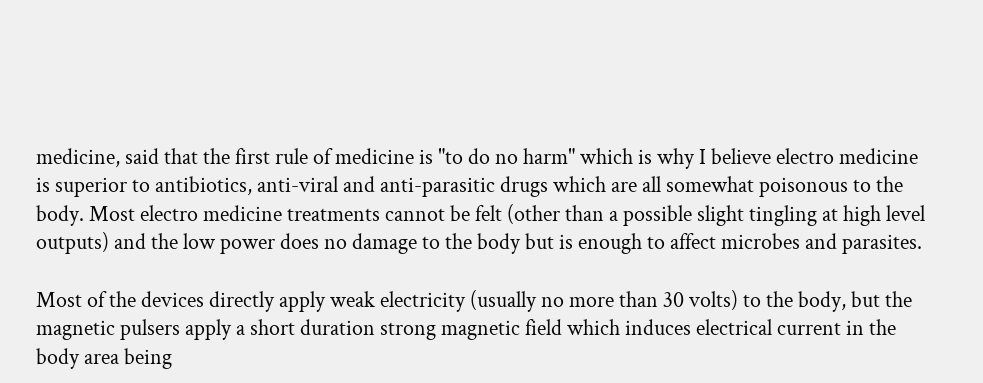medicine, said that the first rule of medicine is "to do no harm" which is why I believe electro medicine is superior to antibiotics, anti-viral and anti-parasitic drugs which are all somewhat poisonous to the body. Most electro medicine treatments cannot be felt (other than a possible slight tingling at high level outputs) and the low power does no damage to the body but is enough to affect microbes and parasites.

Most of the devices directly apply weak electricity (usually no more than 30 volts) to the body, but the magnetic pulsers apply a short duration strong magnetic field which induces electrical current in the body area being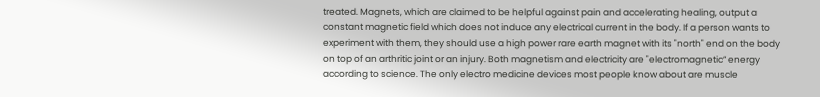treated. Magnets, which are claimed to be helpful against pain and accelerating healing, output a constant magnetic field which does not induce any electrical current in the body. If a person wants to experiment with them, they should use a high power rare earth magnet with its "north" end on the body on top of an arthritic joint or an injury. Both magnetism and electricity are "electromagnetic” energy according to science. The only electro medicine devices most people know about are muscle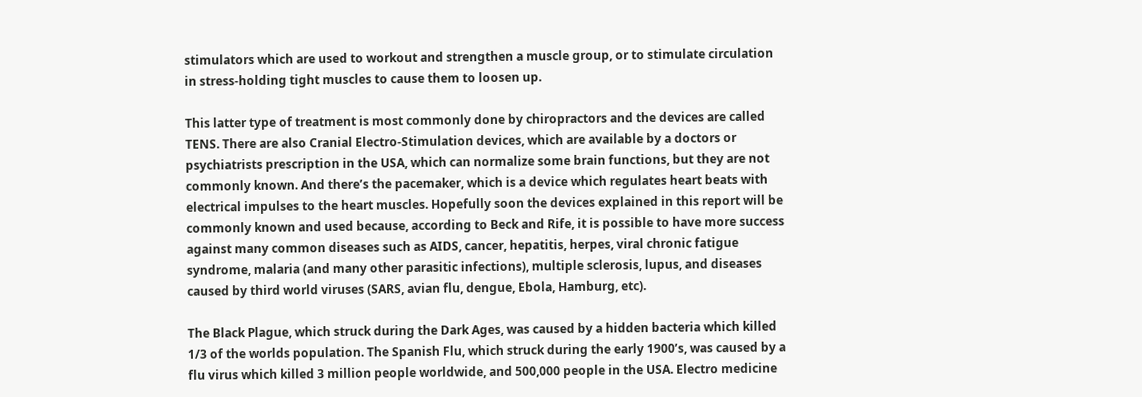stimulators which are used to workout and strengthen a muscle group, or to stimulate circulation in stress-holding tight muscles to cause them to loosen up.

This latter type of treatment is most commonly done by chiropractors and the devices are called TENS. There are also Cranial Electro-Stimulation devices, which are available by a doctors or psychiatrists prescription in the USA, which can normalize some brain functions, but they are not commonly known. And there’s the pacemaker, which is a device which regulates heart beats with electrical impulses to the heart muscles. Hopefully soon the devices explained in this report will be commonly known and used because, according to Beck and Rife, it is possible to have more success against many common diseases such as AIDS, cancer, hepatitis, herpes, viral chronic fatigue syndrome, malaria (and many other parasitic infections), multiple sclerosis, lupus, and diseases caused by third world viruses (SARS, avian flu, dengue, Ebola, Hamburg, etc).

The Black Plague, which struck during the Dark Ages, was caused by a hidden bacteria which killed 1/3 of the worlds population. The Spanish Flu, which struck during the early 1900’s, was caused by a flu virus which killed 3 million people worldwide, and 500,000 people in the USA. Electro medicine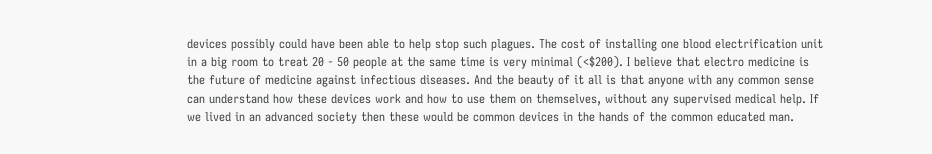devices possibly could have been able to help stop such plagues. The cost of installing one blood electrification unit in a big room to treat 20 - 50 people at the same time is very minimal (<$200). I believe that electro medicine is the future of medicine against infectious diseases. And the beauty of it all is that anyone with any common sense can understand how these devices work and how to use them on themselves, without any supervised medical help. If we lived in an advanced society then these would be common devices in the hands of the common educated man.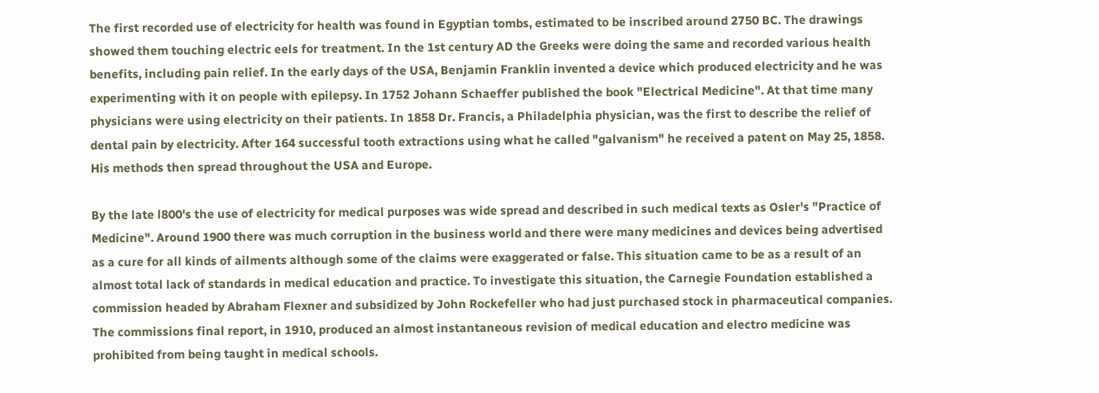The first recorded use of electricity for health was found in Egyptian tombs, estimated to be inscribed around 2750 BC. The drawings showed them touching electric eels for treatment. In the 1st century AD the Greeks were doing the same and recorded various health benefits, including pain relief. In the early days of the USA, Benjamin Franklin invented a device which produced electricity and he was experimenting with it on people with epilepsy. In 1752 Johann Schaeffer published the book "Electrical Medicine". At that time many physicians were using electricity on their patients. In 1858 Dr. Francis, a Philadelphia physician, was the first to describe the relief of dental pain by electricity. After 164 successful tooth extractions using what he called "galvanism" he received a patent on May 25, 1858. His methods then spread throughout the USA and Europe.

By the late l800's the use of electricity for medical purposes was wide spread and described in such medical texts as Osler's "Practice of Medicine". Around 1900 there was much corruption in the business world and there were many medicines and devices being advertised as a cure for all kinds of ailments although some of the claims were exaggerated or false. This situation came to be as a result of an almost total lack of standards in medical education and practice. To investigate this situation, the Carnegie Foundation established a commission headed by Abraham Flexner and subsidized by John Rockefeller who had just purchased stock in pharmaceutical companies. The commissions final report, in 1910, produced an almost instantaneous revision of medical education and electro medicine was prohibited from being taught in medical schools.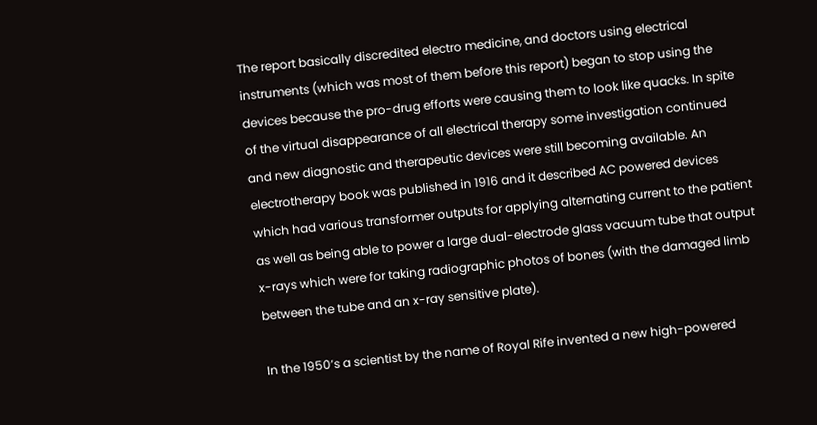The report basically discredited electro medicine, and doctors using electrical instruments (which was most of them before this report) began to stop using the devices because the pro-drug efforts were causing them to look like quacks. In spite of the virtual disappearance of all electrical therapy some investigation continued and new diagnostic and therapeutic devices were still becoming available. An electrotherapy book was published in 1916 and it described AC powered devices which had various transformer outputs for applying alternating current to the patient as well as being able to power a large dual-electrode glass vacuum tube that output x-rays which were for taking radiographic photos of bones (with the damaged limb between the tube and an x-ray sensitive plate).

In the 1950’s a scientist by the name of Royal Rife invented a new high-powered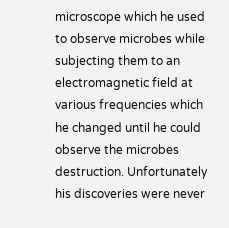microscope which he used to observe microbes while subjecting them to an electromagnetic field at various frequencies which he changed until he could observe the microbes destruction. Unfortunately his discoveries were never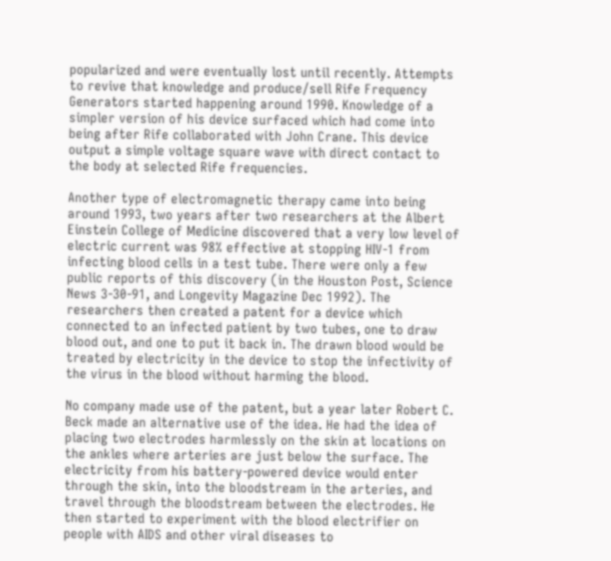popularized and were eventually lost until recently. Attempts to revive that knowledge and produce/sell Rife Frequency Generators started happening around 1990. Knowledge of a simpler version of his device surfaced which had come into being after Rife collaborated with John Crane. This device output a simple voltage square wave with direct contact to the body at selected Rife frequencies.

Another type of electromagnetic therapy came into being around 1993, two years after two researchers at the Albert Einstein College of Medicine discovered that a very low level of electric current was 98% effective at stopping HIV-1 from infecting blood cells in a test tube. There were only a few public reports of this discovery (in the Houston Post, Science News 3-30-91, and Longevity Magazine Dec 1992). The researchers then created a patent for a device which connected to an infected patient by two tubes, one to draw blood out, and one to put it back in. The drawn blood would be treated by electricity in the device to stop the infectivity of the virus in the blood without harming the blood.

No company made use of the patent, but a year later Robert C. Beck made an alternative use of the idea. He had the idea of placing two electrodes harmlessly on the skin at locations on the ankles where arteries are just below the surface. The electricity from his battery-powered device would enter through the skin, into the bloodstream in the arteries, and travel through the bloodstream between the electrodes. He then started to experiment with the blood electrifier on people with AIDS and other viral diseases to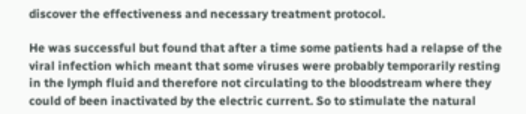discover the effectiveness and necessary treatment protocol.

He was successful but found that after a time some patients had a relapse of the viral infection which meant that some viruses were probably temporarily resting in the lymph fluid and therefore not circulating to the bloodstream where they could of been inactivated by the electric current. So to stimulate the natural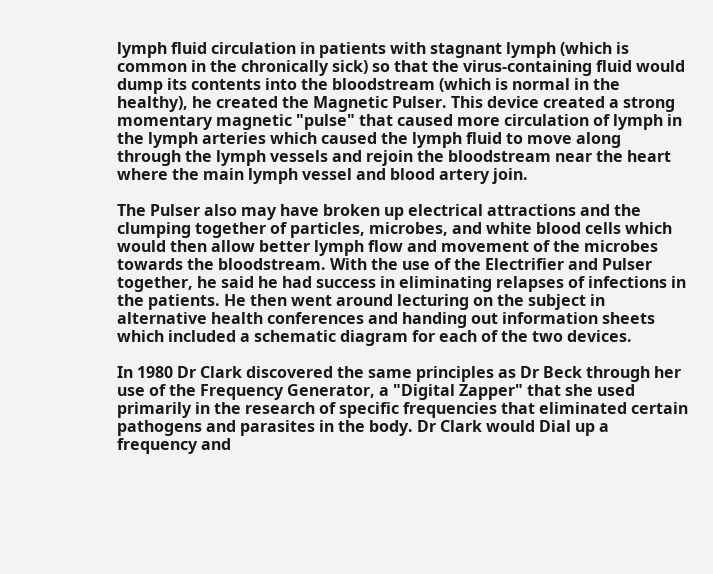lymph fluid circulation in patients with stagnant lymph (which is common in the chronically sick) so that the virus-containing fluid would dump its contents into the bloodstream (which is normal in the healthy), he created the Magnetic Pulser. This device created a strong momentary magnetic "pulse" that caused more circulation of lymph in the lymph arteries which caused the lymph fluid to move along through the lymph vessels and rejoin the bloodstream near the heart where the main lymph vessel and blood artery join.

The Pulser also may have broken up electrical attractions and the clumping together of particles, microbes, and white blood cells which would then allow better lymph flow and movement of the microbes towards the bloodstream. With the use of the Electrifier and Pulser together, he said he had success in eliminating relapses of infections in the patients. He then went around lecturing on the subject in alternative health conferences and handing out information sheets which included a schematic diagram for each of the two devices.

In 1980 Dr Clark discovered the same principles as Dr Beck through her use of the Frequency Generator, a "Digital Zapper" that she used primarily in the research of specific frequencies that eliminated certain pathogens and parasites in the body. Dr Clark would Dial up a frequency and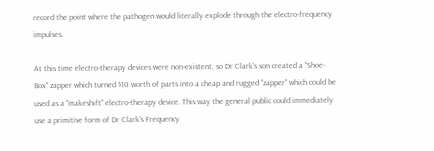record the point where the pathogen would literally explode through the electro-frequency impulses.

At this time electro-therapy devices were non-existent, so Dr Clark's son created a "Shoe-Box" zapper which turned $10 worth of parts into a cheap and rugged "zapper" which could be used as a "makeshift" electro-therapy device. This way the general public could immediately use a primitive form of Dr Clark's Frequency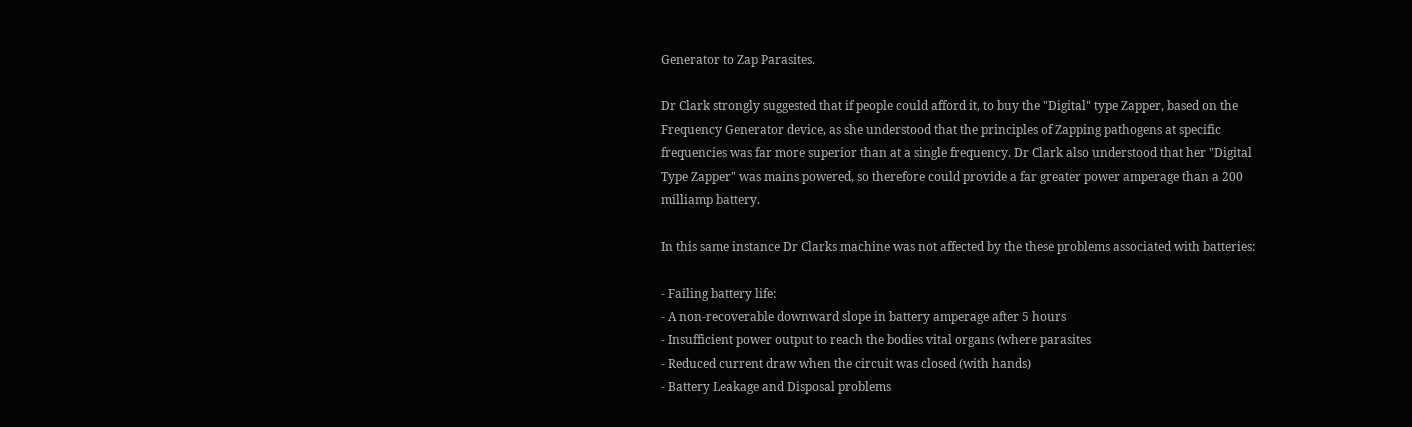Generator to Zap Parasites.

Dr Clark strongly suggested that if people could afford it, to buy the "Digital" type Zapper, based on the Frequency Generator device, as she understood that the principles of Zapping pathogens at specific frequencies was far more superior than at a single frequency. Dr Clark also understood that her "Digital Type Zapper" was mains powered, so therefore could provide a far greater power amperage than a 200 milliamp battery.

In this same instance Dr Clarks machine was not affected by the these problems associated with batteries:

- Failing battery life:
- A non-recoverable downward slope in battery amperage after 5 hours
- Insufficient power output to reach the bodies vital organs (where parasites
- Reduced current draw when the circuit was closed (with hands)
- Battery Leakage and Disposal problems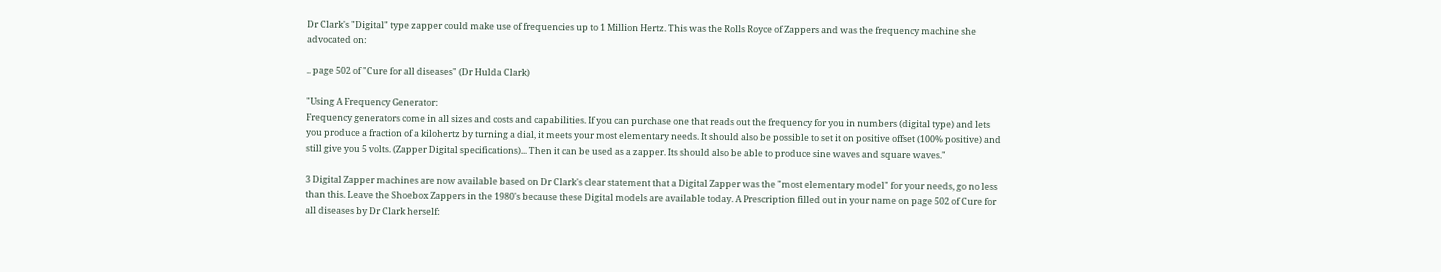Dr Clark's "Digital" type zapper could make use of frequencies up to 1 Million Hertz. This was the Rolls Royce of Zappers and was the frequency machine she advocated on:

.. page 502 of "Cure for all diseases" (Dr Hulda Clark)

"Using A Frequency Generator:
Frequency generators come in all sizes and costs and capabilities. If you can purchase one that reads out the frequency for you in numbers (digital type) and lets you produce a fraction of a kilohertz by turning a dial, it meets your most elementary needs. It should also be possible to set it on positive offset (100% positive) and still give you 5 volts. (Zapper Digital specifications)... Then it can be used as a zapper. Its should also be able to produce sine waves and square waves."

3 Digital Zapper machines are now available based on Dr Clark's clear statement that a Digital Zapper was the "most elementary model" for your needs, go no less than this. Leave the Shoebox Zappers in the 1980's because these Digital models are available today. A Prescription filled out in your name on page 502 of Cure for all diseases by Dr Clark herself: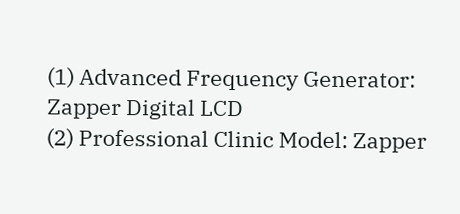(1) Advanced Frequency Generator: Zapper Digital LCD
(2) Professional Clinic Model: Zapper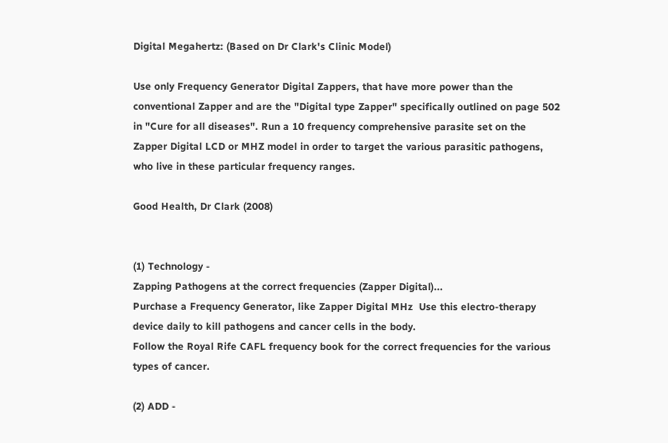Digital Megahertz: (Based on Dr Clark's Clinic Model)

Use only Frequency Generator Digital Zappers, that have more power than the conventional Zapper and are the "Digital type Zapper" specifically outlined on page 502 in "Cure for all diseases". Run a 10 frequency comprehensive parasite set on the Zapper Digital LCD or MHZ model in order to target the various parasitic pathogens, who live in these particular frequency ranges.

Good Health, Dr Clark (2008)


(1) Technology -
Zapping Pathogens at the correct frequencies (Zapper Digital)...
Purchase a Frequency Generator, like Zapper Digital MHz  Use this electro-therapy device daily to kill pathogens and cancer cells in the body.
Follow the Royal Rife CAFL frequency book for the correct frequencies for the various types of cancer.

(2) ADD -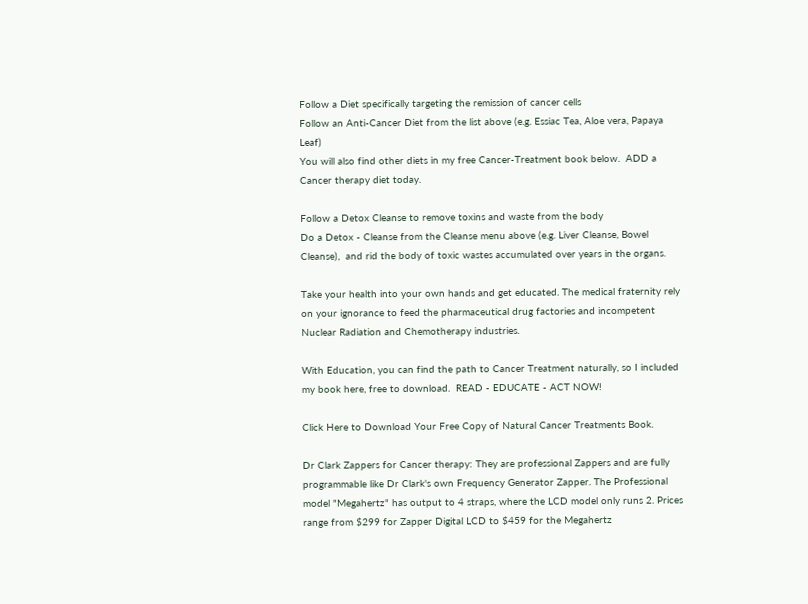Follow a Diet specifically targeting the remission of cancer cells
Follow an Anti-Cancer Diet from the list above (e.g. Essiac Tea, Aloe vera, Papaya Leaf)
You will also find other diets in my free Cancer-Treatment book below.  ADD a Cancer therapy diet today.

Follow a Detox Cleanse to remove toxins and waste from the body
Do a Detox - Cleanse from the Cleanse menu above (e.g. Liver Cleanse, Bowel Cleanse),  and rid the body of toxic wastes accumulated over years in the organs.

Take your health into your own hands and get educated. The medical fraternity rely on your ignorance to feed the pharmaceutical drug factories and incompetent Nuclear Radiation and Chemotherapy industries.

With Education, you can find the path to Cancer Treatment naturally, so I included my book here, free to download.  READ - EDUCATE - ACT NOW!

Click Here to Download Your Free Copy of Natural Cancer Treatments Book.

Dr Clark Zappers for Cancer therapy: They are professional Zappers and are fully programmable like Dr Clark's own Frequency Generator Zapper. The Professional model "Megahertz" has output to 4 straps, where the LCD model only runs 2. Prices range from $299 for Zapper Digital LCD to $459 for the Megahertz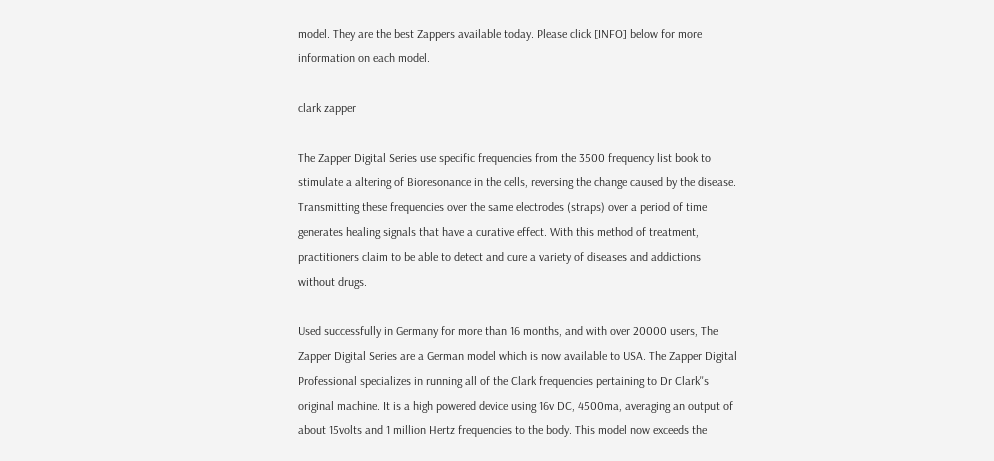model. They are the best Zappers available today. Please click [INFO] below for more information on each model.

clark zapper

The Zapper Digital Series use specific frequencies from the 3500 frequency list book to stimulate a altering of Bioresonance in the cells, reversing the change caused by the disease. Transmitting these frequencies over the same electrodes (straps) over a period of time generates healing signals that have a curative effect. With this method of treatment, practitioners claim to be able to detect and cure a variety of diseases and addictions without drugs.

Used successfully in Germany for more than 16 months, and with over 20000 users, The Zapper Digital Series are a German model which is now available to USA. The Zapper Digital Professional specializes in running all of the Clark frequencies pertaining to Dr Clark''s original machine. It is a high powered device using 16v DC, 4500ma, averaging an output of about 15volts and 1 million Hertz frequencies to the body. This model now exceeds the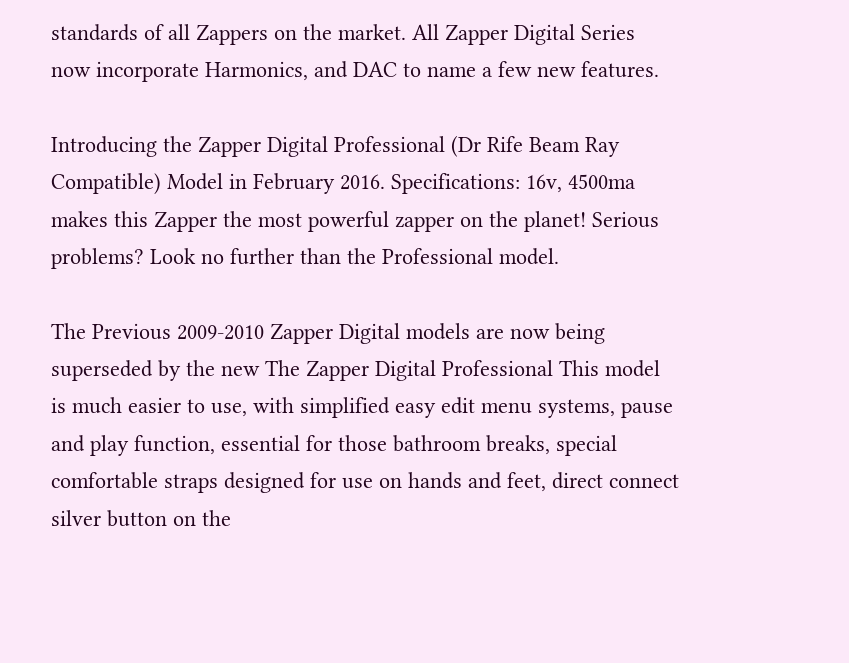standards of all Zappers on the market. All Zapper Digital Series now incorporate Harmonics, and DAC to name a few new features.

Introducing the Zapper Digital Professional (Dr Rife Beam Ray Compatible) Model in February 2016. Specifications: 16v, 4500ma makes this Zapper the most powerful zapper on the planet! Serious problems? Look no further than the Professional model.

The Previous 2009-2010 Zapper Digital models are now being superseded by the new The Zapper Digital Professional This model is much easier to use, with simplified easy edit menu systems, pause and play function, essential for those bathroom breaks, special comfortable straps designed for use on hands and feet, direct connect silver button on the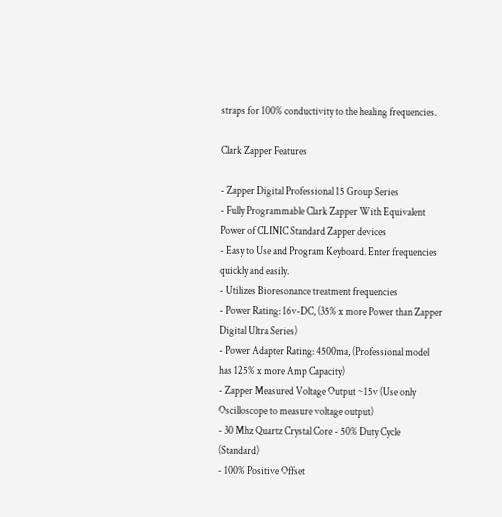straps for 100% conductivity to the healing frequencies.

Clark Zapper Features

- Zapper Digital Professional 15 Group Series
- Fully Programmable Clark Zapper With Equivalent Power of CLINIC Standard Zapper devices
- Easy to Use and Program Keyboard. Enter frequencies quickly and easily.
- Utilizes Bioresonance treatment frequencies
- Power Rating: 16v-DC, (35% x more Power than Zapper Digital Ultra Series)
- Power Adapter Rating: 4500ma, (Professional model has 125% x more Amp Capacity)
- Zapper Measured Voltage Output ~15v (Use only Oscilloscope to measure voltage output)
- 30 Mhz Quartz Crystal Core - 50% Duty Cycle (Standard)
- 100% Positive Offset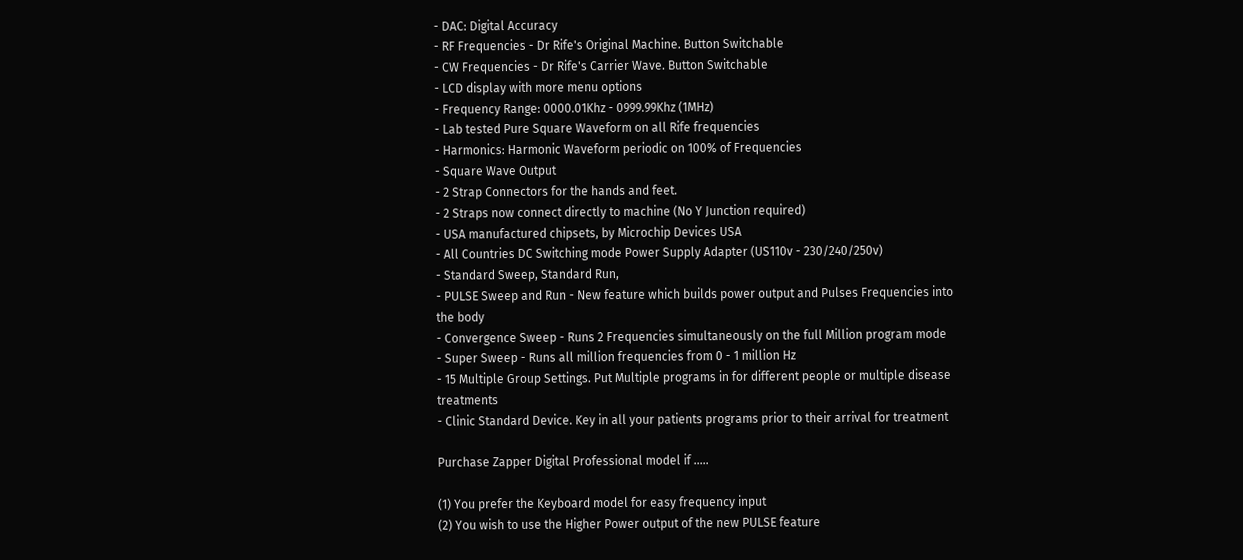- DAC: Digital Accuracy
- RF Frequencies - Dr Rife's Original Machine. Button Switchable
- CW Frequencies - Dr Rife's Carrier Wave. Button Switchable
- LCD display with more menu options
- Frequency Range: 0000.01Khz - 0999.99Khz (1MHz)
- Lab tested Pure Square Waveform on all Rife frequencies
- Harmonics: Harmonic Waveform periodic on 100% of Frequencies
- Square Wave Output
- 2 Strap Connectors for the hands and feet.
- 2 Straps now connect directly to machine (No Y Junction required)
- USA manufactured chipsets, by Microchip Devices USA
- All Countries DC Switching mode Power Supply Adapter (US110v - 230/240/250v)
- Standard Sweep, Standard Run,
- PULSE Sweep and Run - New feature which builds power output and Pulses Frequencies into the body
- Convergence Sweep - Runs 2 Frequencies simultaneously on the full Million program mode
- Super Sweep - Runs all million frequencies from 0 - 1 million Hz
- 15 Multiple Group Settings. Put Multiple programs in for different people or multiple disease treatments
- Clinic Standard Device. Key in all your patients programs prior to their arrival for treatment

Purchase Zapper Digital Professional model if .....

(1) You prefer the Keyboard model for easy frequency input
(2) You wish to use the Higher Power output of the new PULSE feature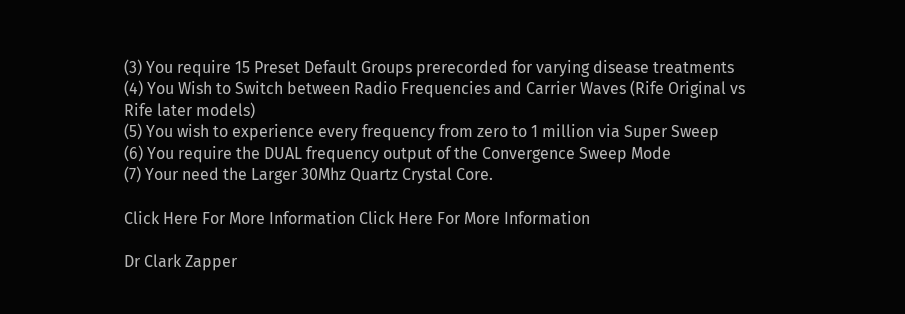(3) You require 15 Preset Default Groups prerecorded for varying disease treatments
(4) You Wish to Switch between Radio Frequencies and Carrier Waves (Rife Original vs Rife later models)
(5) You wish to experience every frequency from zero to 1 million via Super Sweep
(6) You require the DUAL frequency output of the Convergence Sweep Mode
(7) Your need the Larger 30Mhz Quartz Crystal Core.

Click Here For More Information Click Here For More Information

Dr Clark Zapper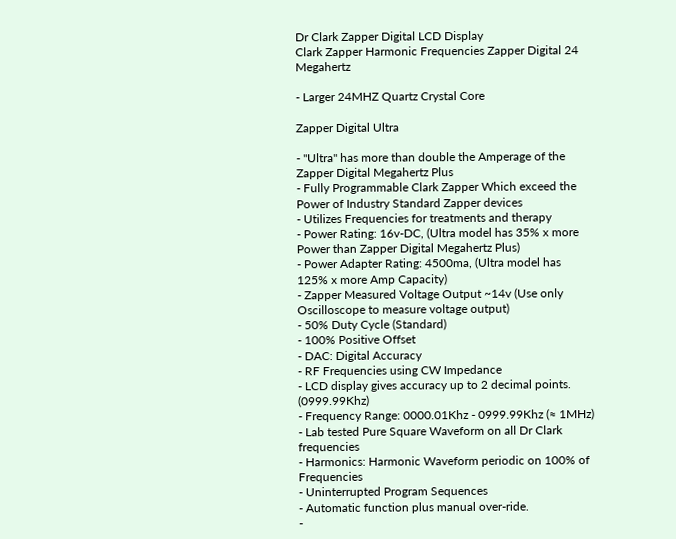Dr Clark Zapper Digital LCD Display
Clark Zapper Harmonic Frequencies Zapper Digital 24 Megahertz

- Larger 24MHZ Quartz Crystal Core

Zapper Digital Ultra

- "Ultra" has more than double the Amperage of the Zapper Digital Megahertz Plus
- Fully Programmable Clark Zapper Which exceed the Power of Industry Standard Zapper devices
- Utilizes Frequencies for treatments and therapy
- Power Rating: 16v-DC, (Ultra model has 35% x more Power than Zapper Digital Megahertz Plus)
- Power Adapter Rating: 4500ma, (Ultra model has 125% x more Amp Capacity)
- Zapper Measured Voltage Output ~14v (Use only Oscilloscope to measure voltage output)
- 50% Duty Cycle (Standard)
- 100% Positive Offset
- DAC: Digital Accuracy
- RF Frequencies using CW Impedance
- LCD display gives accuracy up to 2 decimal points. (0999.99Khz)
- Frequency Range: 0000.01Khz - 0999.99Khz (≈ 1MHz)
- Lab tested Pure Square Waveform on all Dr Clark frequencies
- Harmonics: Harmonic Waveform periodic on 100% of Frequencies
- Uninterrupted Program Sequences
- Automatic function plus manual over-ride.
-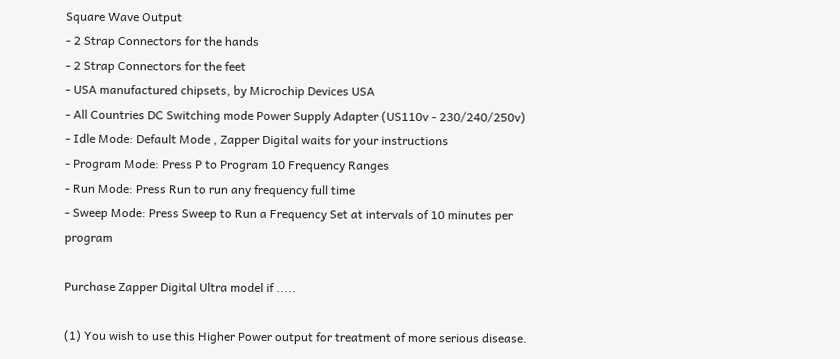Square Wave Output
- 2 Strap Connectors for the hands
- 2 Strap Connectors for the feet
- USA manufactured chipsets, by Microchip Devices USA
- All Countries DC Switching mode Power Supply Adapter (US110v - 230/240/250v)
- Idle Mode: Default Mode , Zapper Digital waits for your instructions
- Program Mode: Press P to Program 10 Frequency Ranges
- Run Mode: Press Run to run any frequency full time
- Sweep Mode: Press Sweep to Run a Frequency Set at intervals of 10 minutes per program

Purchase Zapper Digital Ultra model if .....

(1) You wish to use this Higher Power output for treatment of more serious disease.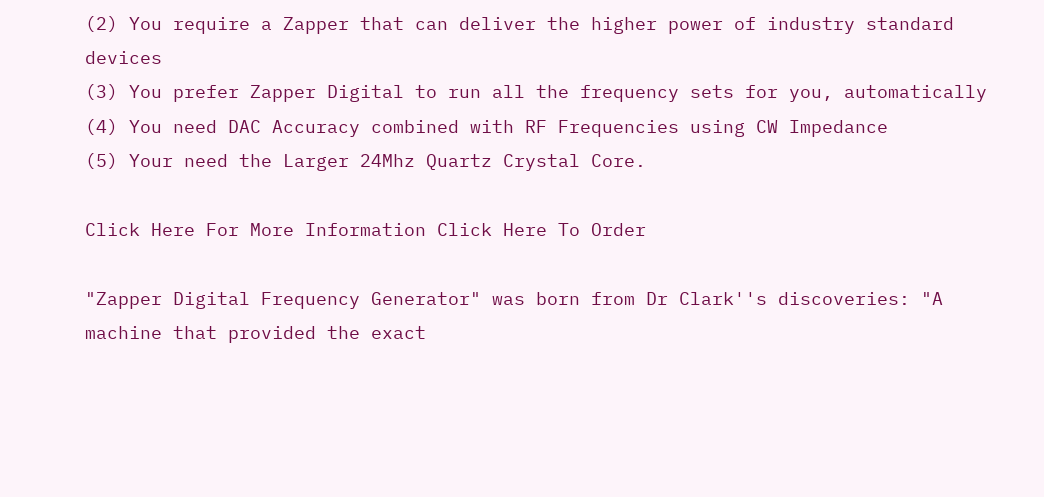(2) You require a Zapper that can deliver the higher power of industry standard devices
(3) You prefer Zapper Digital to run all the frequency sets for you, automatically
(4) You need DAC Accuracy combined with RF Frequencies using CW Impedance
(5) Your need the Larger 24Mhz Quartz Crystal Core.

Click Here For More Information Click Here To Order

"Zapper Digital Frequency Generator" was born from Dr Clark''s discoveries: "A machine that provided the exact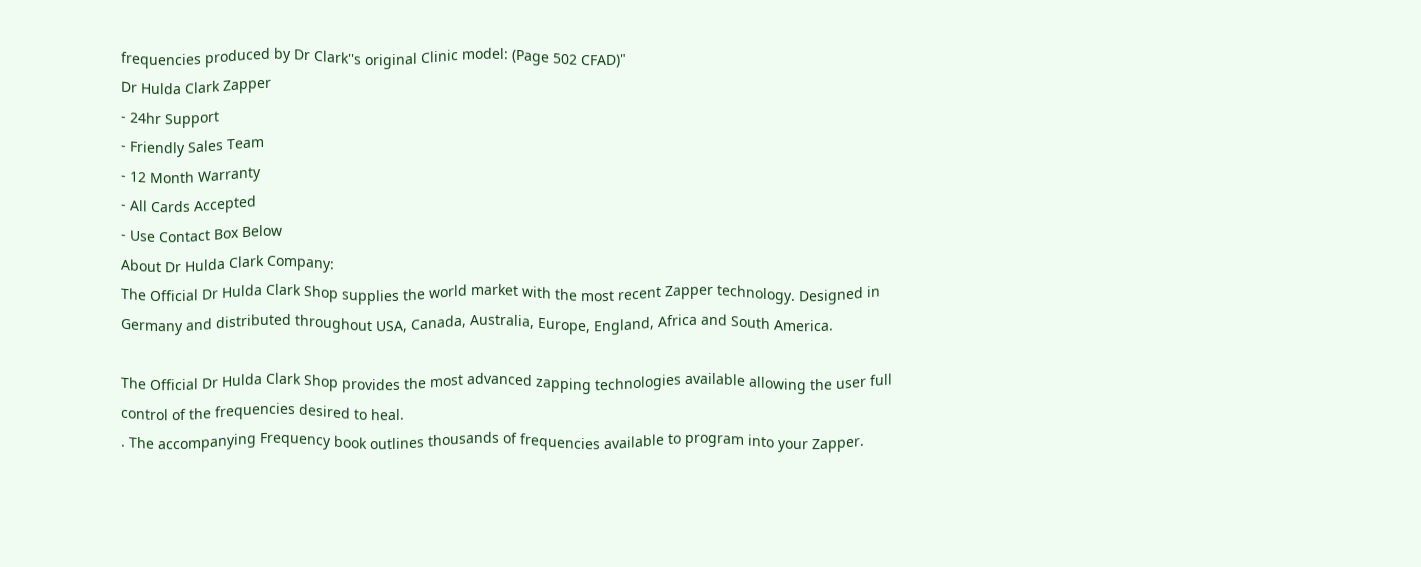frequencies produced by Dr Clark''s original Clinic model: (Page 502 CFAD)"
Dr Hulda Clark Zapper
- 24hr Support
- Friendly Sales Team
- 12 Month Warranty
- All Cards Accepted
- Use Contact Box Below
About Dr Hulda Clark Company:
The Official Dr Hulda Clark Shop supplies the world market with the most recent Zapper technology. Designed in Germany and distributed throughout USA, Canada, Australia, Europe, England, Africa and South America.

The Official Dr Hulda Clark Shop provides the most advanced zapping technologies available allowing the user full control of the frequencies desired to heal.
. The accompanying Frequency book outlines thousands of frequencies available to program into your Zapper.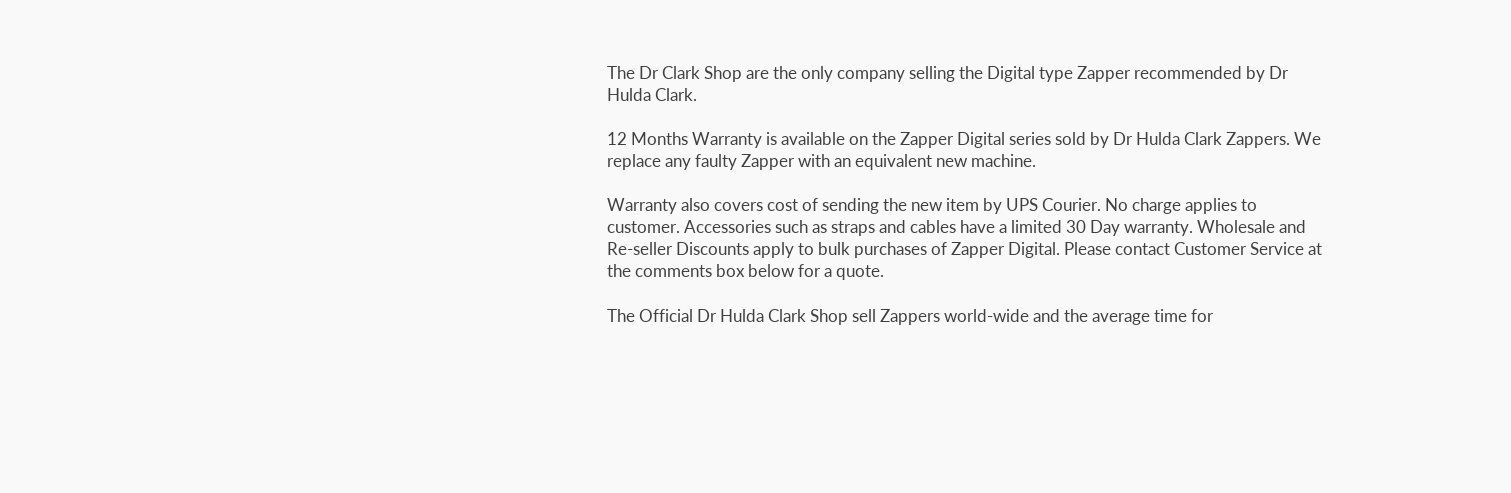The Dr Clark Shop are the only company selling the Digital type Zapper recommended by Dr Hulda Clark.

12 Months Warranty is available on the Zapper Digital series sold by Dr Hulda Clark Zappers. We replace any faulty Zapper with an equivalent new machine.

Warranty also covers cost of sending the new item by UPS Courier. No charge applies to customer. Accessories such as straps and cables have a limited 30 Day warranty. Wholesale and Re-seller Discounts apply to bulk purchases of Zapper Digital. Please contact Customer Service at the comments box below for a quote.

The Official Dr Hulda Clark Shop sell Zappers world-wide and the average time for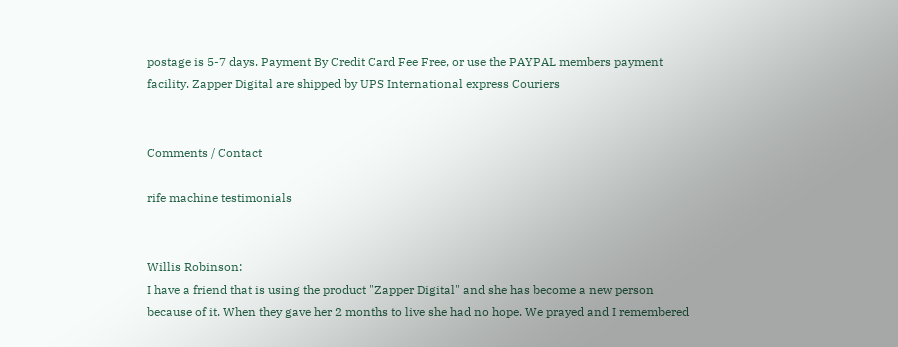postage is 5-7 days. Payment By Credit Card Fee Free, or use the PAYPAL members payment facility. Zapper Digital are shipped by UPS International express Couriers


Comments / Contact

rife machine testimonials


Willis Robinson:
I have a friend that is using the product "Zapper Digital" and she has become a new person because of it. When they gave her 2 months to live she had no hope. We prayed and I remembered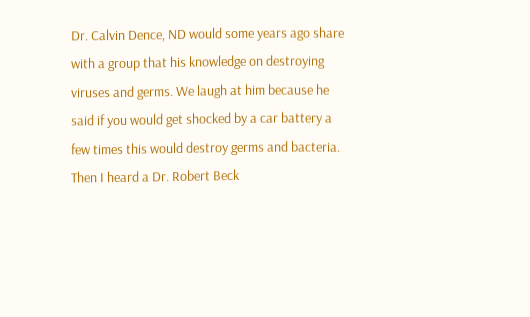Dr. Calvin Dence, ND would some years ago share with a group that his knowledge on destroying viruses and germs. We laugh at him because he said if you would get shocked by a car battery a few times this would destroy germs and bacteria. Then I heard a Dr. Robert Beck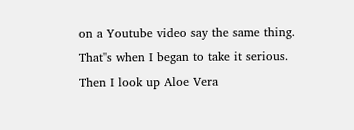on a Youtube video say the same thing. That''s when I began to take it serious. Then I look up Aloe Vera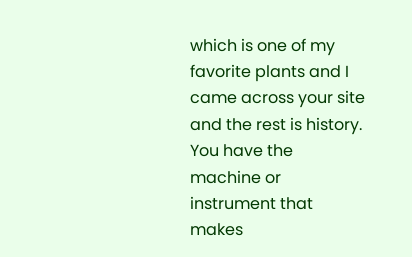which is one of my favorite plants and I came across your site and the rest is history. You have the machine or instrument that makes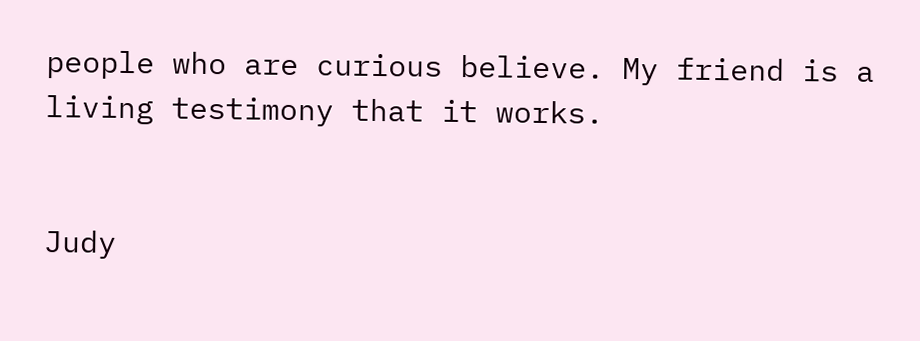people who are curious believe. My friend is a living testimony that it works.


Judy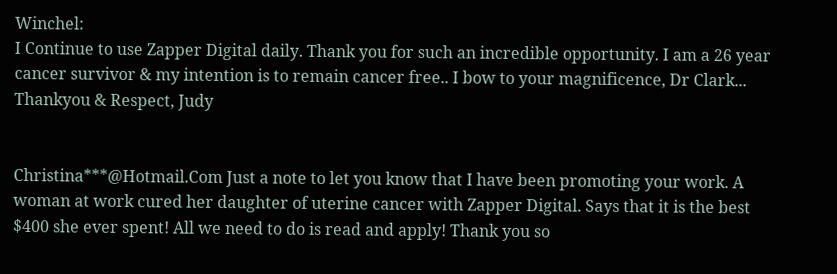Winchel:
I Continue to use Zapper Digital daily. Thank you for such an incredible opportunity. I am a 26 year cancer survivor & my intention is to remain cancer free.. I bow to your magnificence, Dr Clark... Thankyou & Respect, Judy


Christina***@Hotmail.Com Just a note to let you know that I have been promoting your work. A woman at work cured her daughter of uterine cancer with Zapper Digital. Says that it is the best $400 she ever spent! All we need to do is read and apply! Thank you so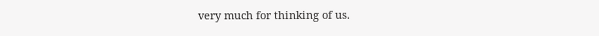very much for thinking of us.